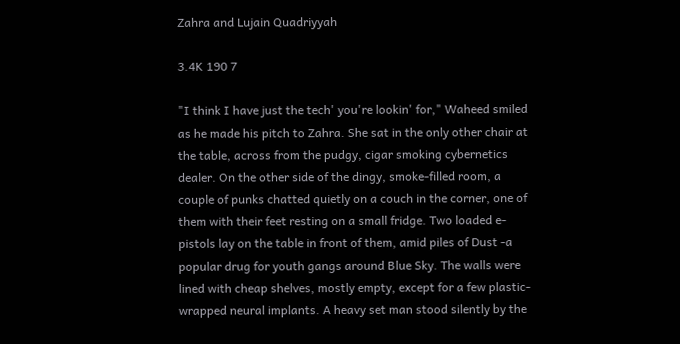Zahra and Lujain Quadriyyah

3.4K 190 7

"I think I have just the tech' you're lookin' for," Waheed smiled as he made his pitch to Zahra. She sat in the only other chair at the table, across from the pudgy, cigar smoking cybernetics dealer. On the other side of the dingy, smoke-filled room, a couple of punks chatted quietly on a couch in the corner, one of them with their feet resting on a small fridge. Two loaded e-pistols lay on the table in front of them, amid piles of Dust -a popular drug for youth gangs around Blue Sky. The walls were lined with cheap shelves, mostly empty, except for a few plastic-wrapped neural implants. A heavy set man stood silently by the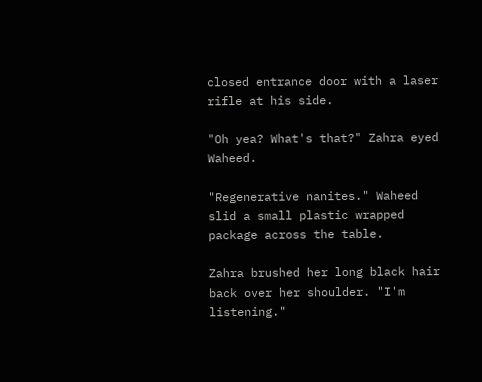closed entrance door with a laser rifle at his side.

"Oh yea? What's that?" Zahra eyed Waheed.

"Regenerative nanites." Waheed slid a small plastic wrapped package across the table.

Zahra brushed her long black hair back over her shoulder. "I'm listening."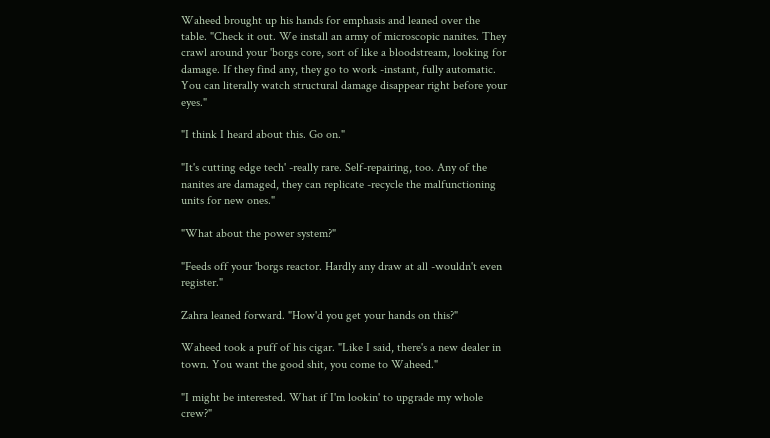Waheed brought up his hands for emphasis and leaned over the table. "Check it out. We install an army of microscopic nanites. They crawl around your 'borgs core, sort of like a bloodstream, looking for damage. If they find any, they go to work -instant, fully automatic. You can literally watch structural damage disappear right before your eyes."

"I think I heard about this. Go on."

"It's cutting edge tech' -really rare. Self-repairing, too. Any of the nanites are damaged, they can replicate -recycle the malfunctioning units for new ones."

"What about the power system?"

"Feeds off your 'borgs reactor. Hardly any draw at all -wouldn't even register."

Zahra leaned forward. "How'd you get your hands on this?"

Waheed took a puff of his cigar. "Like I said, there's a new dealer in town. You want the good shit, you come to Waheed."

"I might be interested. What if I'm lookin' to upgrade my whole crew?"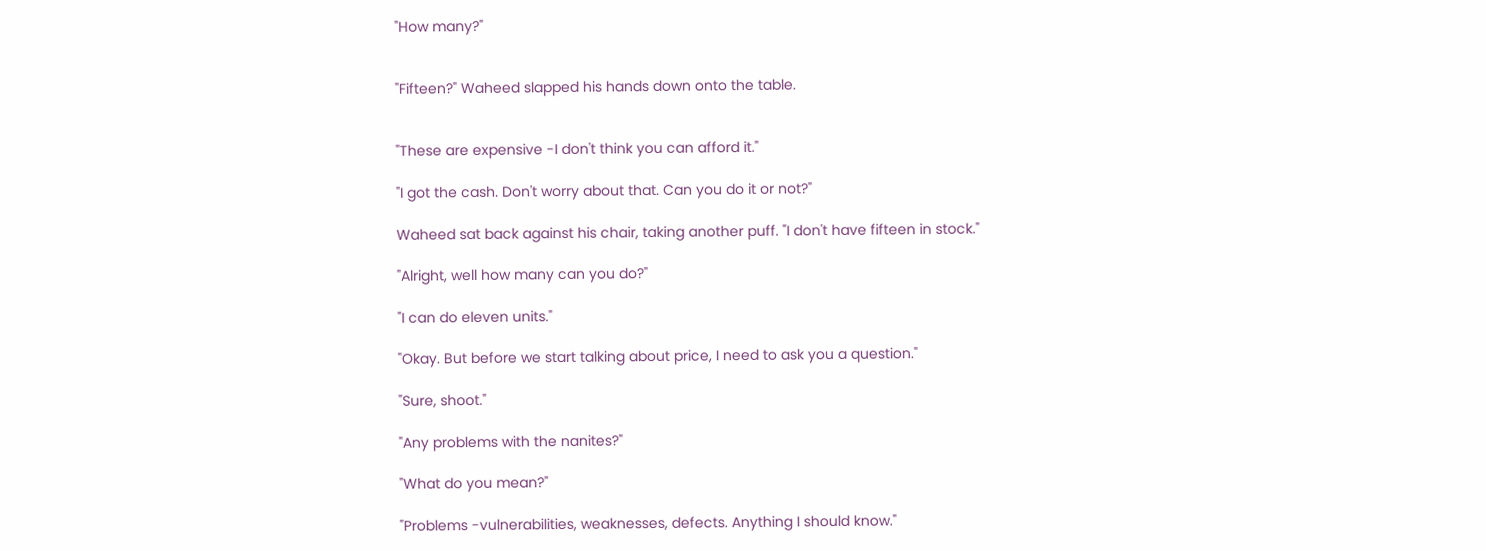"How many?"


"Fifteen?" Waheed slapped his hands down onto the table.


"These are expensive -I don't think you can afford it."

"I got the cash. Don't worry about that. Can you do it or not?"

Waheed sat back against his chair, taking another puff. "I don't have fifteen in stock."

"Alright, well how many can you do?"

"I can do eleven units."

"Okay. But before we start talking about price, I need to ask you a question."

"Sure, shoot."

"Any problems with the nanites?"

"What do you mean?"

"Problems -vulnerabilities, weaknesses, defects. Anything I should know."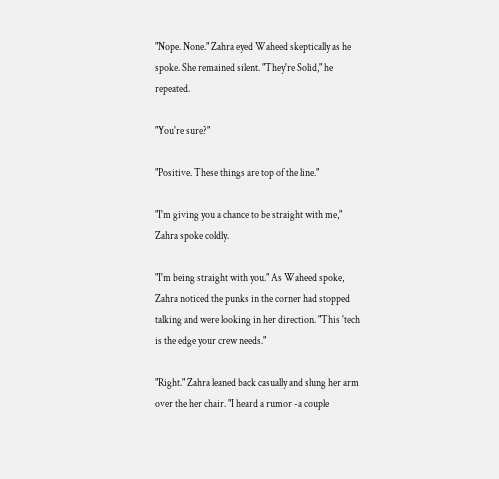"Nope. None." Zahra eyed Waheed skeptically as he spoke. She remained silent. "They're Solid," he repeated.

"You're sure?"

"Positive. These things are top of the line."

"I'm giving you a chance to be straight with me," Zahra spoke coldly.

"I'm being straight with you." As Waheed spoke, Zahra noticed the punks in the corner had stopped talking and were looking in her direction. "This 'tech is the edge your crew needs."

"Right." Zahra leaned back casually and slung her arm over the her chair. "I heard a rumor -a couple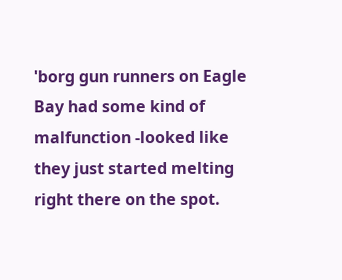'borg gun runners on Eagle Bay had some kind of malfunction -looked like they just started melting right there on the spot.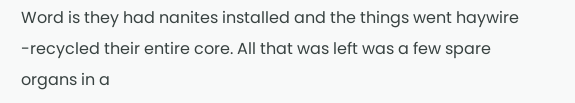Word is they had nanites installed and the things went haywire -recycled their entire core. All that was left was a few spare organs in a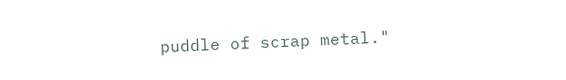puddle of scrap metal."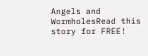Angels and WormholesRead this story for FREE!